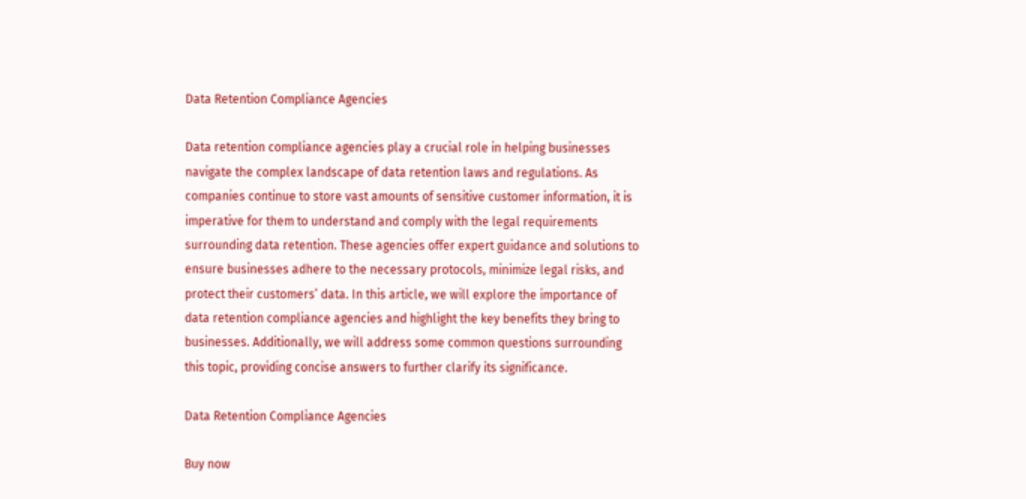Data Retention Compliance Agencies

Data retention compliance agencies play a crucial role in helping businesses navigate the complex landscape of data retention laws and regulations. As companies continue to store vast amounts of sensitive customer information, it is imperative for them to understand and comply with the legal requirements surrounding data retention. These agencies offer expert guidance and solutions to ensure businesses adhere to the necessary protocols, minimize legal risks, and protect their customers’ data. In this article, we will explore the importance of data retention compliance agencies and highlight the key benefits they bring to businesses. Additionally, we will address some common questions surrounding this topic, providing concise answers to further clarify its significance.

Data Retention Compliance Agencies

Buy now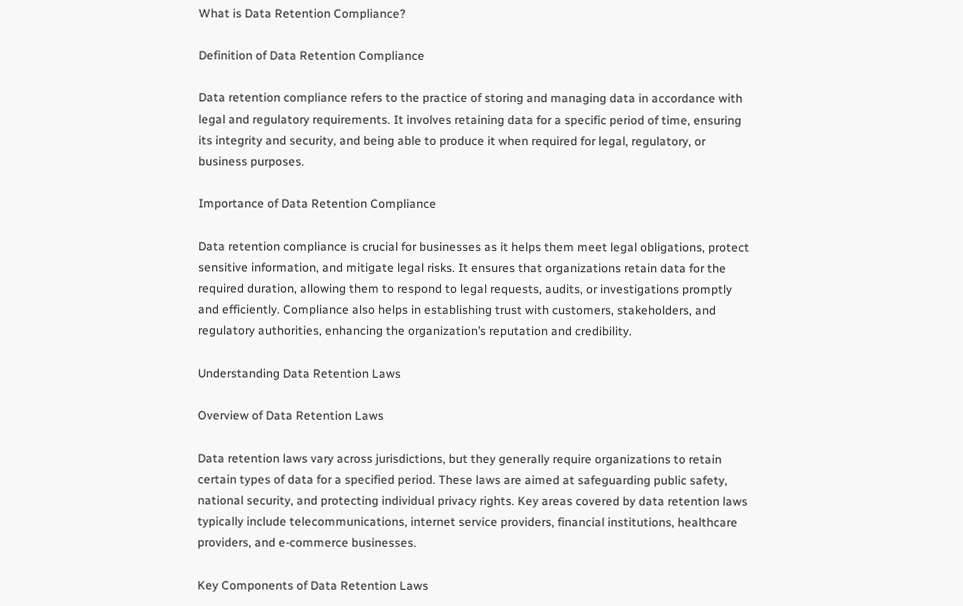What is Data Retention Compliance?

Definition of Data Retention Compliance

Data retention compliance refers to the practice of storing and managing data in accordance with legal and regulatory requirements. It involves retaining data for a specific period of time, ensuring its integrity and security, and being able to produce it when required for legal, regulatory, or business purposes.

Importance of Data Retention Compliance

Data retention compliance is crucial for businesses as it helps them meet legal obligations, protect sensitive information, and mitigate legal risks. It ensures that organizations retain data for the required duration, allowing them to respond to legal requests, audits, or investigations promptly and efficiently. Compliance also helps in establishing trust with customers, stakeholders, and regulatory authorities, enhancing the organization’s reputation and credibility.

Understanding Data Retention Laws

Overview of Data Retention Laws

Data retention laws vary across jurisdictions, but they generally require organizations to retain certain types of data for a specified period. These laws are aimed at safeguarding public safety, national security, and protecting individual privacy rights. Key areas covered by data retention laws typically include telecommunications, internet service providers, financial institutions, healthcare providers, and e-commerce businesses.

Key Components of Data Retention Laws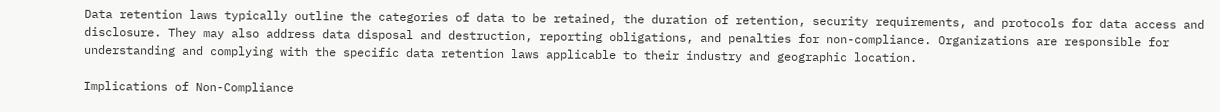Data retention laws typically outline the categories of data to be retained, the duration of retention, security requirements, and protocols for data access and disclosure. They may also address data disposal and destruction, reporting obligations, and penalties for non-compliance. Organizations are responsible for understanding and complying with the specific data retention laws applicable to their industry and geographic location.

Implications of Non-Compliance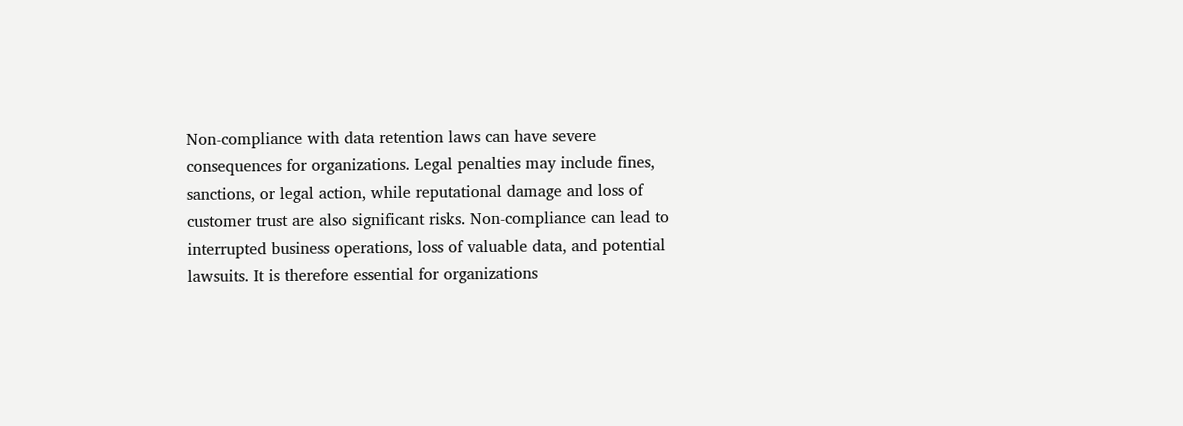Non-compliance with data retention laws can have severe consequences for organizations. Legal penalties may include fines, sanctions, or legal action, while reputational damage and loss of customer trust are also significant risks. Non-compliance can lead to interrupted business operations, loss of valuable data, and potential lawsuits. It is therefore essential for organizations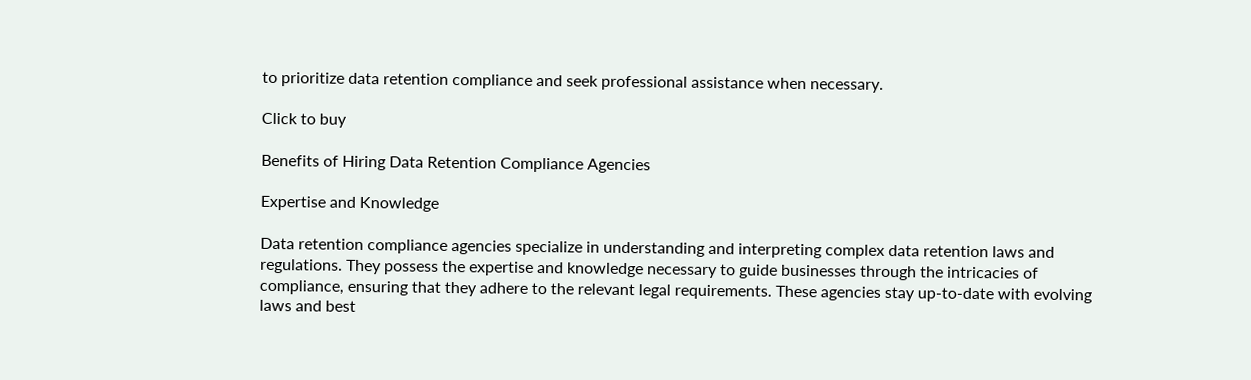to prioritize data retention compliance and seek professional assistance when necessary.

Click to buy

Benefits of Hiring Data Retention Compliance Agencies

Expertise and Knowledge

Data retention compliance agencies specialize in understanding and interpreting complex data retention laws and regulations. They possess the expertise and knowledge necessary to guide businesses through the intricacies of compliance, ensuring that they adhere to the relevant legal requirements. These agencies stay up-to-date with evolving laws and best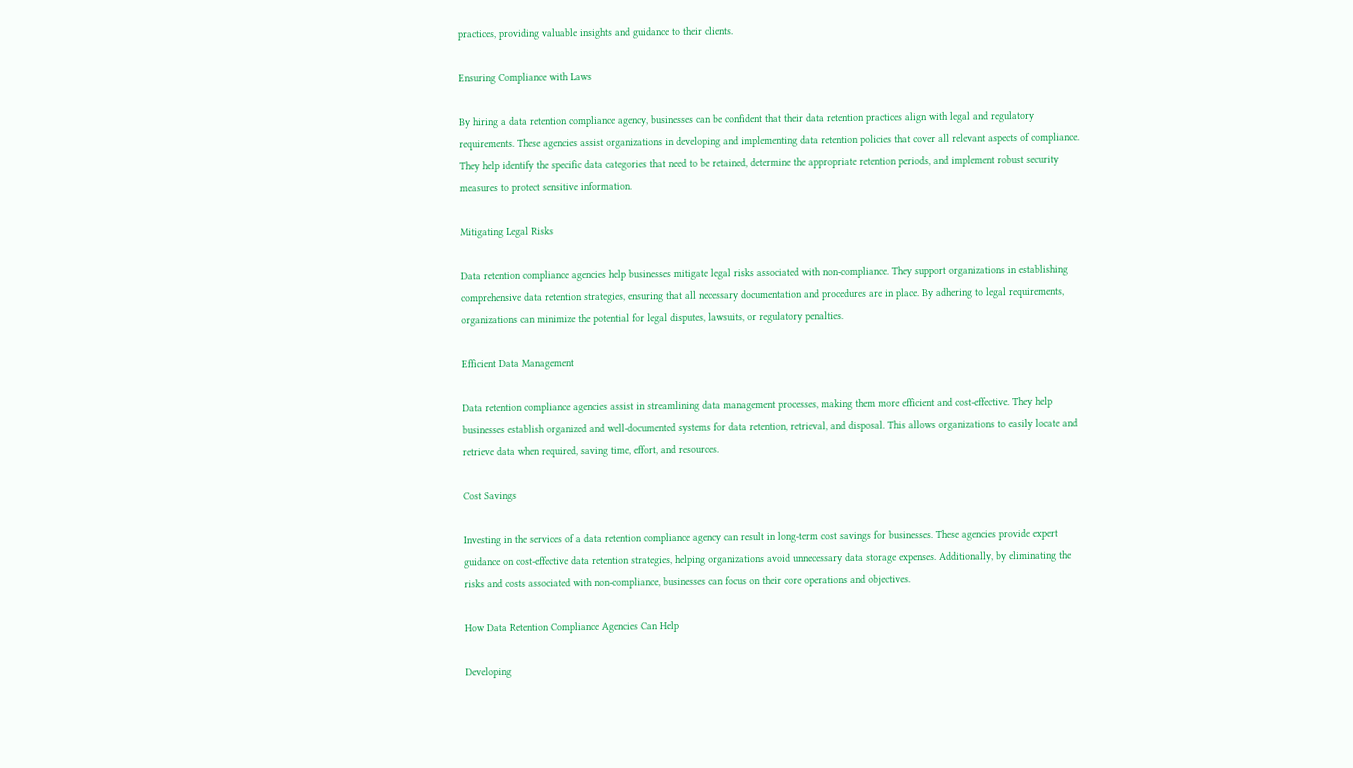practices, providing valuable insights and guidance to their clients.

Ensuring Compliance with Laws

By hiring a data retention compliance agency, businesses can be confident that their data retention practices align with legal and regulatory requirements. These agencies assist organizations in developing and implementing data retention policies that cover all relevant aspects of compliance. They help identify the specific data categories that need to be retained, determine the appropriate retention periods, and implement robust security measures to protect sensitive information.

Mitigating Legal Risks

Data retention compliance agencies help businesses mitigate legal risks associated with non-compliance. They support organizations in establishing comprehensive data retention strategies, ensuring that all necessary documentation and procedures are in place. By adhering to legal requirements, organizations can minimize the potential for legal disputes, lawsuits, or regulatory penalties.

Efficient Data Management

Data retention compliance agencies assist in streamlining data management processes, making them more efficient and cost-effective. They help businesses establish organized and well-documented systems for data retention, retrieval, and disposal. This allows organizations to easily locate and retrieve data when required, saving time, effort, and resources.

Cost Savings

Investing in the services of a data retention compliance agency can result in long-term cost savings for businesses. These agencies provide expert guidance on cost-effective data retention strategies, helping organizations avoid unnecessary data storage expenses. Additionally, by eliminating the risks and costs associated with non-compliance, businesses can focus on their core operations and objectives.

How Data Retention Compliance Agencies Can Help

Developing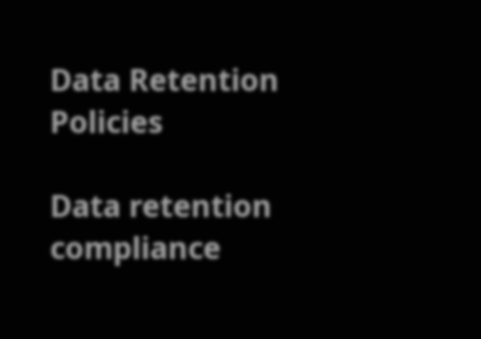Data Retention Policies

Data retention compliance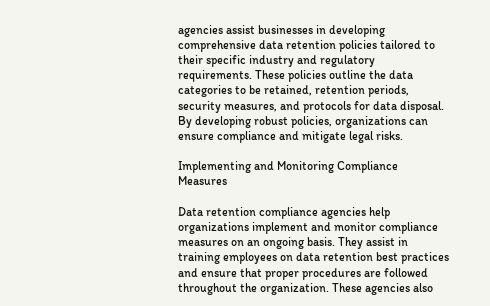agencies assist businesses in developing comprehensive data retention policies tailored to their specific industry and regulatory requirements. These policies outline the data categories to be retained, retention periods, security measures, and protocols for data disposal. By developing robust policies, organizations can ensure compliance and mitigate legal risks.

Implementing and Monitoring Compliance Measures

Data retention compliance agencies help organizations implement and monitor compliance measures on an ongoing basis. They assist in training employees on data retention best practices and ensure that proper procedures are followed throughout the organization. These agencies also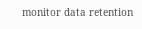monitor data retention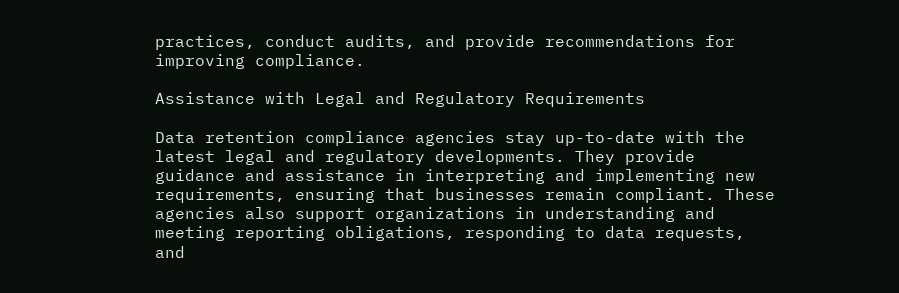practices, conduct audits, and provide recommendations for improving compliance.

Assistance with Legal and Regulatory Requirements

Data retention compliance agencies stay up-to-date with the latest legal and regulatory developments. They provide guidance and assistance in interpreting and implementing new requirements, ensuring that businesses remain compliant. These agencies also support organizations in understanding and meeting reporting obligations, responding to data requests, and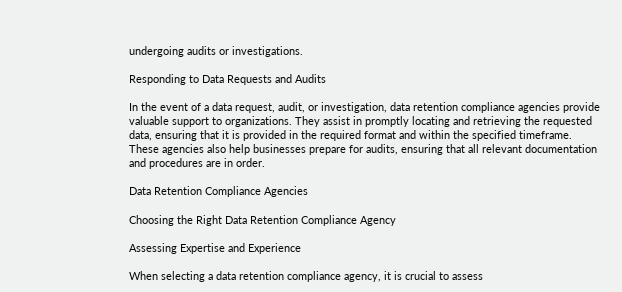undergoing audits or investigations.

Responding to Data Requests and Audits

In the event of a data request, audit, or investigation, data retention compliance agencies provide valuable support to organizations. They assist in promptly locating and retrieving the requested data, ensuring that it is provided in the required format and within the specified timeframe. These agencies also help businesses prepare for audits, ensuring that all relevant documentation and procedures are in order.

Data Retention Compliance Agencies

Choosing the Right Data Retention Compliance Agency

Assessing Expertise and Experience

When selecting a data retention compliance agency, it is crucial to assess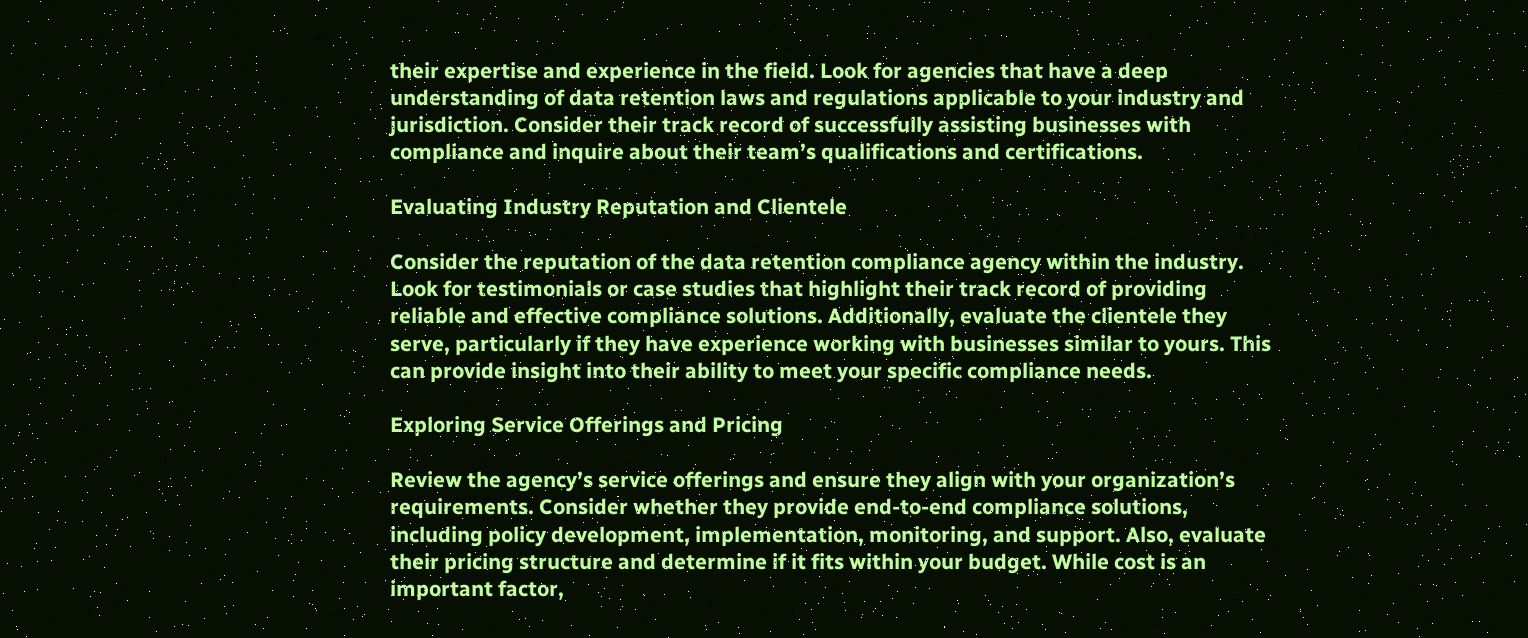their expertise and experience in the field. Look for agencies that have a deep understanding of data retention laws and regulations applicable to your industry and jurisdiction. Consider their track record of successfully assisting businesses with compliance and inquire about their team’s qualifications and certifications.

Evaluating Industry Reputation and Clientele

Consider the reputation of the data retention compliance agency within the industry. Look for testimonials or case studies that highlight their track record of providing reliable and effective compliance solutions. Additionally, evaluate the clientele they serve, particularly if they have experience working with businesses similar to yours. This can provide insight into their ability to meet your specific compliance needs.

Exploring Service Offerings and Pricing

Review the agency’s service offerings and ensure they align with your organization’s requirements. Consider whether they provide end-to-end compliance solutions, including policy development, implementation, monitoring, and support. Also, evaluate their pricing structure and determine if it fits within your budget. While cost is an important factor,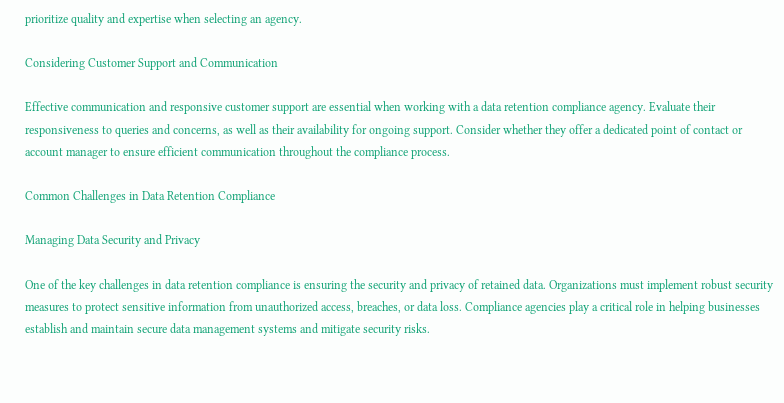prioritize quality and expertise when selecting an agency.

Considering Customer Support and Communication

Effective communication and responsive customer support are essential when working with a data retention compliance agency. Evaluate their responsiveness to queries and concerns, as well as their availability for ongoing support. Consider whether they offer a dedicated point of contact or account manager to ensure efficient communication throughout the compliance process.

Common Challenges in Data Retention Compliance

Managing Data Security and Privacy

One of the key challenges in data retention compliance is ensuring the security and privacy of retained data. Organizations must implement robust security measures to protect sensitive information from unauthorized access, breaches, or data loss. Compliance agencies play a critical role in helping businesses establish and maintain secure data management systems and mitigate security risks.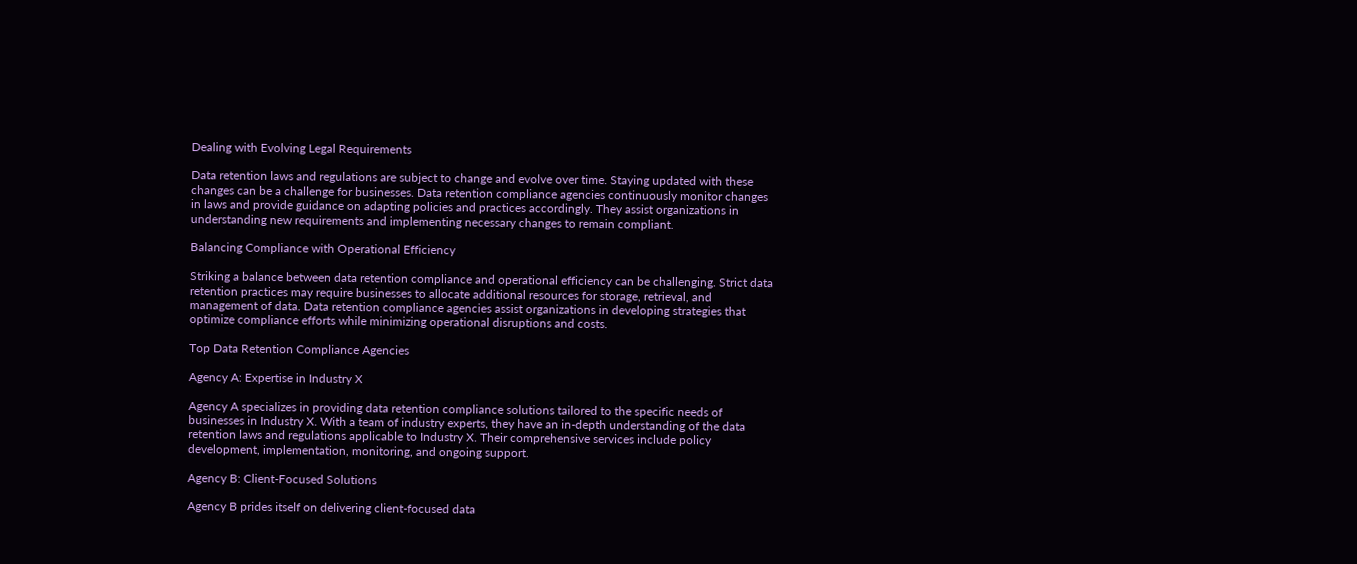Dealing with Evolving Legal Requirements

Data retention laws and regulations are subject to change and evolve over time. Staying updated with these changes can be a challenge for businesses. Data retention compliance agencies continuously monitor changes in laws and provide guidance on adapting policies and practices accordingly. They assist organizations in understanding new requirements and implementing necessary changes to remain compliant.

Balancing Compliance with Operational Efficiency

Striking a balance between data retention compliance and operational efficiency can be challenging. Strict data retention practices may require businesses to allocate additional resources for storage, retrieval, and management of data. Data retention compliance agencies assist organizations in developing strategies that optimize compliance efforts while minimizing operational disruptions and costs.

Top Data Retention Compliance Agencies

Agency A: Expertise in Industry X

Agency A specializes in providing data retention compliance solutions tailored to the specific needs of businesses in Industry X. With a team of industry experts, they have an in-depth understanding of the data retention laws and regulations applicable to Industry X. Their comprehensive services include policy development, implementation, monitoring, and ongoing support.

Agency B: Client-Focused Solutions

Agency B prides itself on delivering client-focused data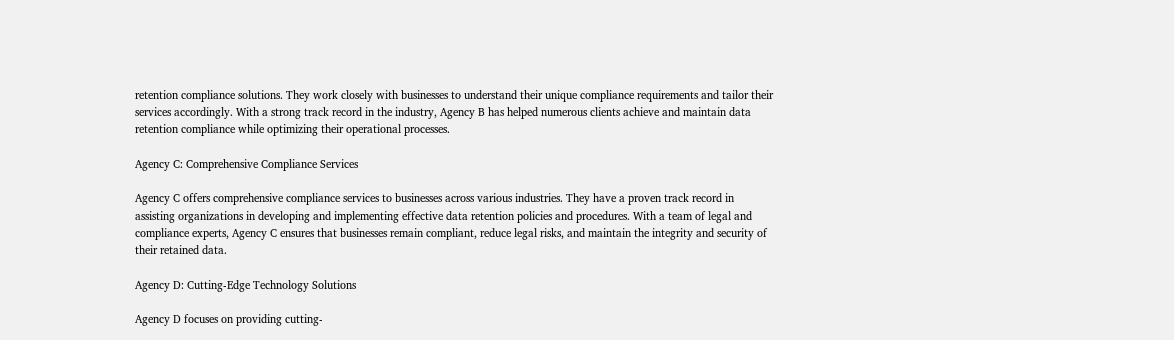retention compliance solutions. They work closely with businesses to understand their unique compliance requirements and tailor their services accordingly. With a strong track record in the industry, Agency B has helped numerous clients achieve and maintain data retention compliance while optimizing their operational processes.

Agency C: Comprehensive Compliance Services

Agency C offers comprehensive compliance services to businesses across various industries. They have a proven track record in assisting organizations in developing and implementing effective data retention policies and procedures. With a team of legal and compliance experts, Agency C ensures that businesses remain compliant, reduce legal risks, and maintain the integrity and security of their retained data.

Agency D: Cutting-Edge Technology Solutions

Agency D focuses on providing cutting-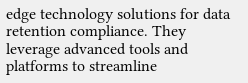edge technology solutions for data retention compliance. They leverage advanced tools and platforms to streamline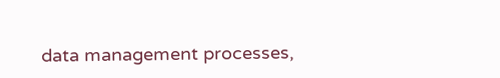data management processes,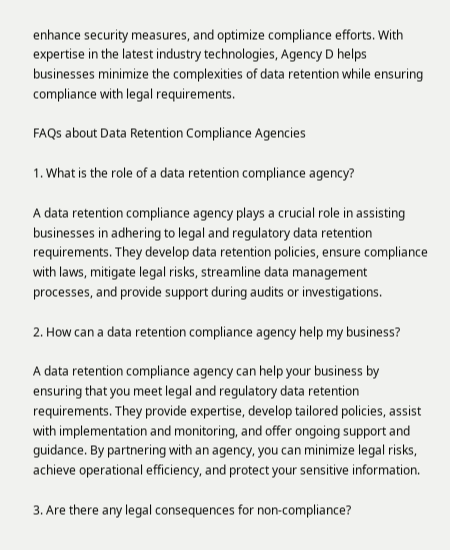enhance security measures, and optimize compliance efforts. With expertise in the latest industry technologies, Agency D helps businesses minimize the complexities of data retention while ensuring compliance with legal requirements.

FAQs about Data Retention Compliance Agencies

1. What is the role of a data retention compliance agency?

A data retention compliance agency plays a crucial role in assisting businesses in adhering to legal and regulatory data retention requirements. They develop data retention policies, ensure compliance with laws, mitigate legal risks, streamline data management processes, and provide support during audits or investigations.

2. How can a data retention compliance agency help my business?

A data retention compliance agency can help your business by ensuring that you meet legal and regulatory data retention requirements. They provide expertise, develop tailored policies, assist with implementation and monitoring, and offer ongoing support and guidance. By partnering with an agency, you can minimize legal risks, achieve operational efficiency, and protect your sensitive information.

3. Are there any legal consequences for non-compliance?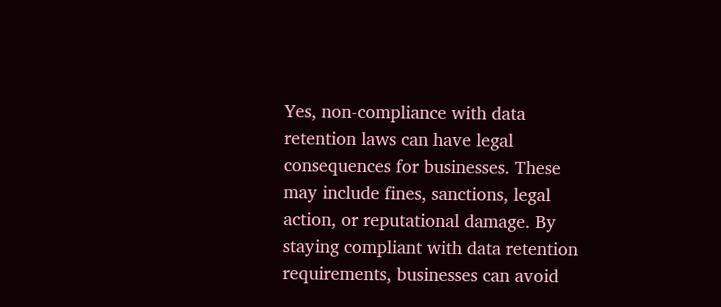Yes, non-compliance with data retention laws can have legal consequences for businesses. These may include fines, sanctions, legal action, or reputational damage. By staying compliant with data retention requirements, businesses can avoid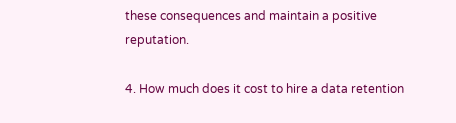these consequences and maintain a positive reputation.

4. How much does it cost to hire a data retention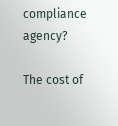compliance agency?

The cost of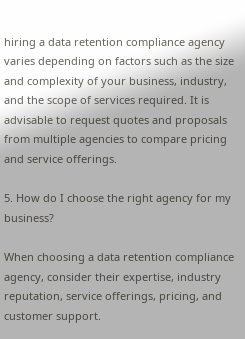hiring a data retention compliance agency varies depending on factors such as the size and complexity of your business, industry, and the scope of services required. It is advisable to request quotes and proposals from multiple agencies to compare pricing and service offerings.

5. How do I choose the right agency for my business?

When choosing a data retention compliance agency, consider their expertise, industry reputation, service offerings, pricing, and customer support.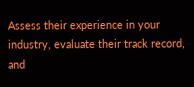Assess their experience in your industry, evaluate their track record, and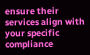ensure their services align with your specific compliance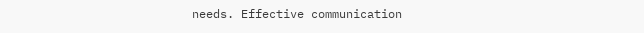needs. Effective communication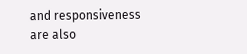and responsiveness are also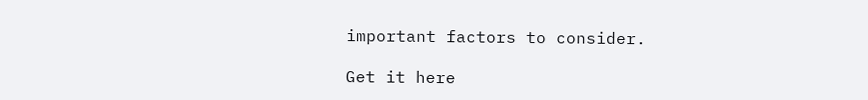important factors to consider.

Get it here